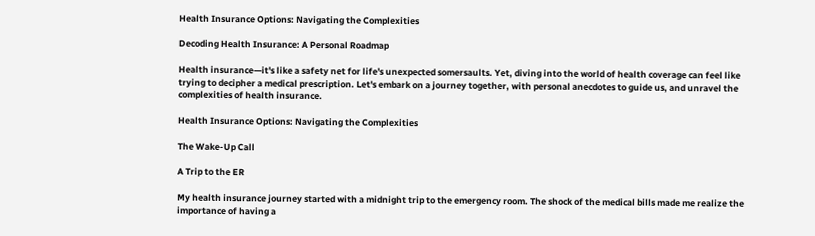Health Insurance Options: Navigating the Complexities

Decoding Health Insurance: A Personal Roadmap

Health insurance—it's like a safety net for life's unexpected somersaults. Yet, diving into the world of health coverage can feel like trying to decipher a medical prescription. Let's embark on a journey together, with personal anecdotes to guide us, and unravel the complexities of health insurance.

Health Insurance Options: Navigating the Complexities

The Wake-Up Call

A Trip to the ER

My health insurance journey started with a midnight trip to the emergency room. The shock of the medical bills made me realize the importance of having a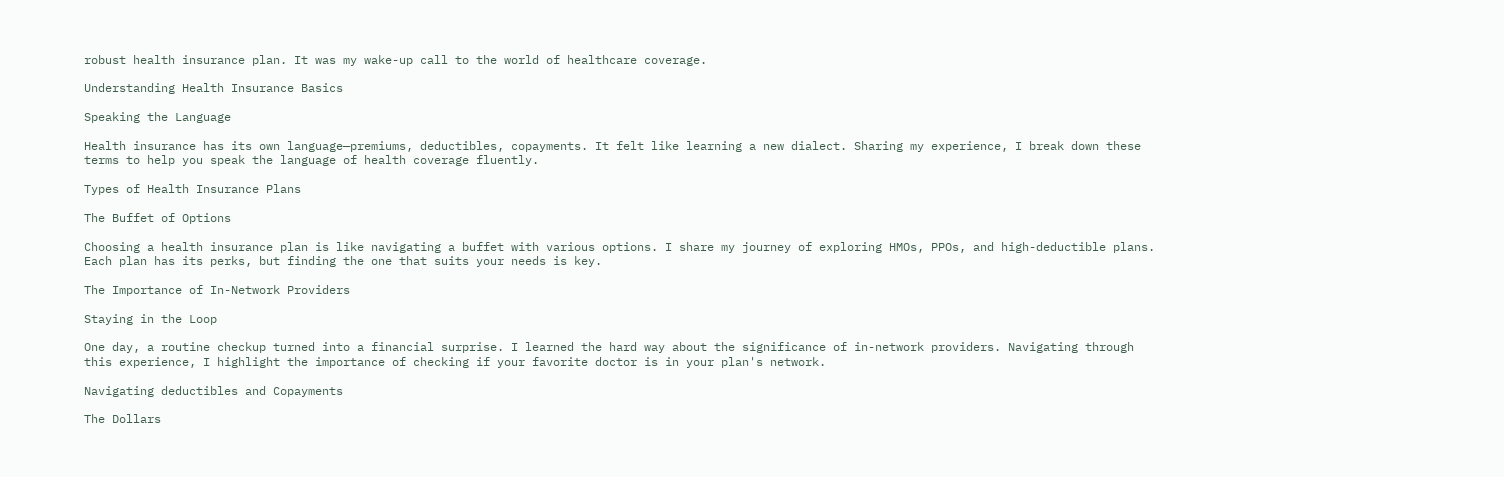robust health insurance plan. It was my wake-up call to the world of healthcare coverage.

Understanding Health Insurance Basics

Speaking the Language

Health insurance has its own language—premiums, deductibles, copayments. It felt like learning a new dialect. Sharing my experience, I break down these terms to help you speak the language of health coverage fluently.

Types of Health Insurance Plans

The Buffet of Options

Choosing a health insurance plan is like navigating a buffet with various options. I share my journey of exploring HMOs, PPOs, and high-deductible plans. Each plan has its perks, but finding the one that suits your needs is key.

The Importance of In-Network Providers

Staying in the Loop

One day, a routine checkup turned into a financial surprise. I learned the hard way about the significance of in-network providers. Navigating through this experience, I highlight the importance of checking if your favorite doctor is in your plan's network.

Navigating deductibles and Copayments

The Dollars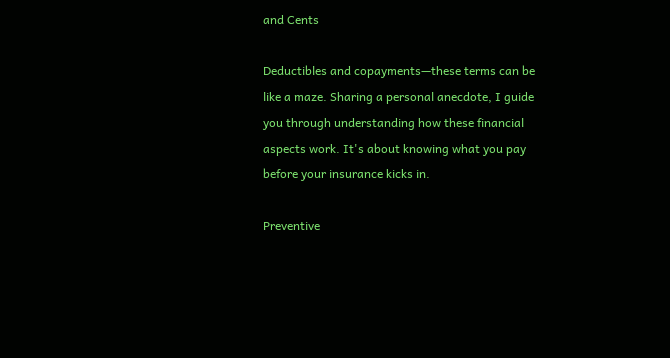and Cents

Deductibles and copayments—these terms can be like a maze. Sharing a personal anecdote, I guide you through understanding how these financial aspects work. It's about knowing what you pay before your insurance kicks in.

Preventive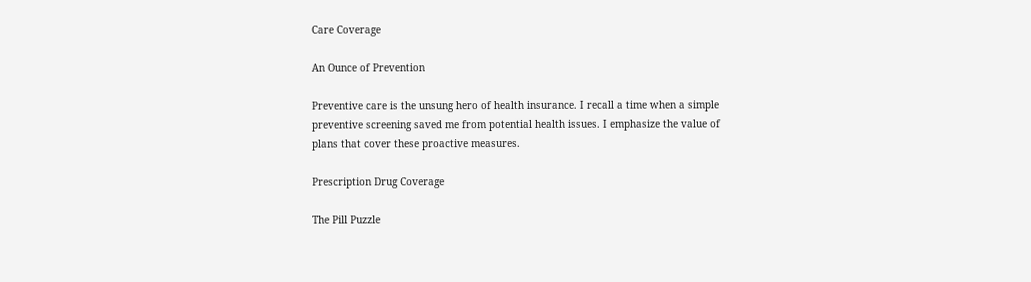Care Coverage

An Ounce of Prevention

Preventive care is the unsung hero of health insurance. I recall a time when a simple preventive screening saved me from potential health issues. I emphasize the value of plans that cover these proactive measures.

Prescription Drug Coverage

The Pill Puzzle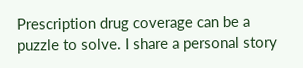Prescription drug coverage can be a puzzle to solve. I share a personal story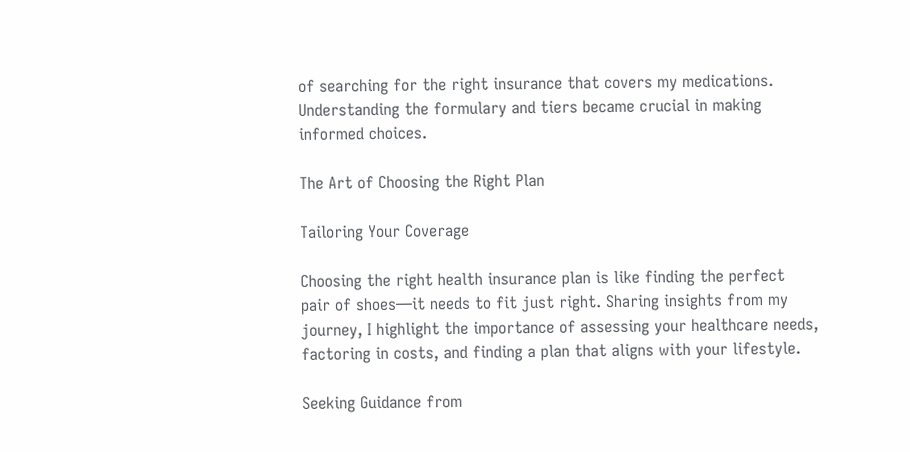of searching for the right insurance that covers my medications. Understanding the formulary and tiers became crucial in making informed choices.

The Art of Choosing the Right Plan

Tailoring Your Coverage

Choosing the right health insurance plan is like finding the perfect pair of shoes—it needs to fit just right. Sharing insights from my journey, I highlight the importance of assessing your healthcare needs, factoring in costs, and finding a plan that aligns with your lifestyle.

Seeking Guidance from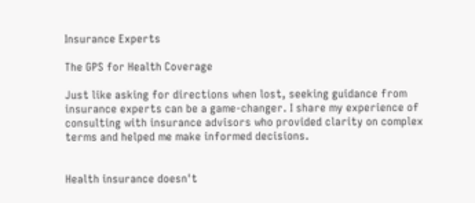Insurance Experts

The GPS for Health Coverage

Just like asking for directions when lost, seeking guidance from insurance experts can be a game-changer. I share my experience of consulting with insurance advisors who provided clarity on complex terms and helped me make informed decisions.


Health insurance doesn't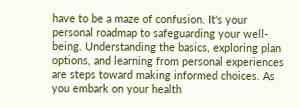have to be a maze of confusion. It's your personal roadmap to safeguarding your well-being. Understanding the basics, exploring plan options, and learning from personal experiences are steps toward making informed choices. As you embark on your health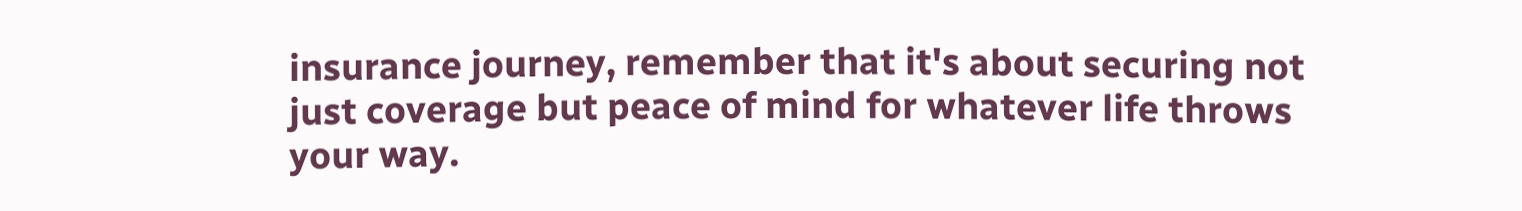insurance journey, remember that it's about securing not just coverage but peace of mind for whatever life throws your way.